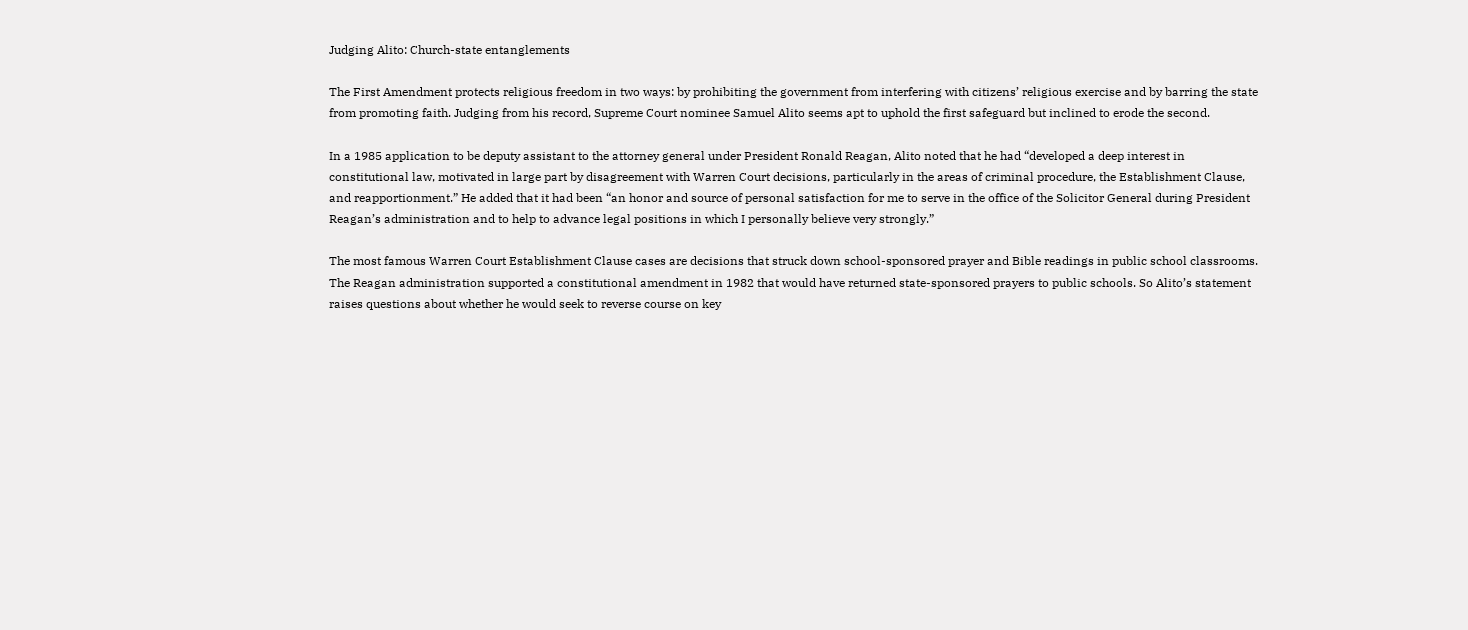Judging Alito: Church-state entanglements

The First Amendment protects religious freedom in two ways: by prohibiting the government from interfering with citizens’ religious exercise and by barring the state from promoting faith. Judging from his record, Supreme Court nominee Samuel Alito seems apt to uphold the first safeguard but inclined to erode the second.

In a 1985 application to be deputy assistant to the attorney general under President Ronald Reagan, Alito noted that he had “developed a deep interest in constitutional law, motivated in large part by disagreement with Warren Court decisions, particularly in the areas of criminal procedure, the Establishment Clause, and reapportionment.” He added that it had been “an honor and source of personal satisfaction for me to serve in the office of the Solicitor General during President Reagan’s administration and to help to advance legal positions in which I personally believe very strongly.”

The most famous Warren Court Establishment Clause cases are decisions that struck down school-sponsored prayer and Bible readings in public school classrooms. The Reagan administration supported a constitutional amendment in 1982 that would have returned state-sponsored prayers to public schools. So Alito’s statement raises questions about whether he would seek to reverse course on key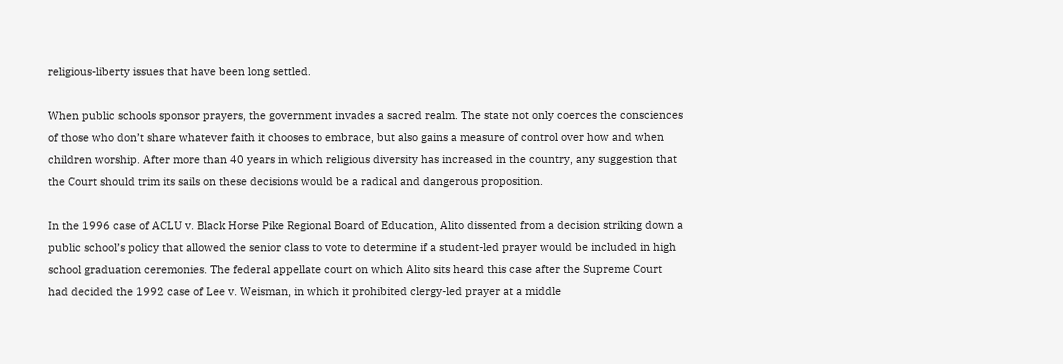religious-liberty issues that have been long settled.

When public schools sponsor prayers, the government invades a sacred realm. The state not only coerces the consciences of those who don’t share whatever faith it chooses to embrace, but also gains a measure of control over how and when children worship. After more than 40 years in which religious diversity has increased in the country, any suggestion that the Court should trim its sails on these decisions would be a radical and dangerous proposition.

In the 1996 case of ACLU v. Black Horse Pike Regional Board of Education, Alito dissented from a decision striking down a public school’s policy that allowed the senior class to vote to determine if a student-led prayer would be included in high school graduation ceremonies. The federal appellate court on which Alito sits heard this case after the Supreme Court had decided the 1992 case of Lee v. Weisman, in which it prohibited clergy-led prayer at a middle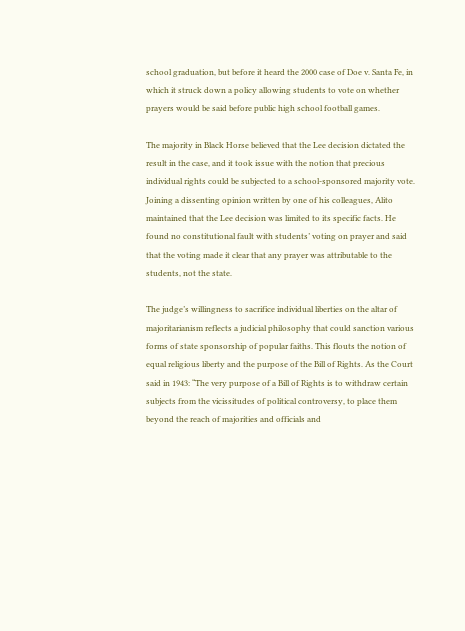school graduation, but before it heard the 2000 case of Doe v. Santa Fe, in which it struck down a policy allowing students to vote on whether prayers would be said before public high school football games.

The majority in Black Horse believed that the Lee decision dictated the result in the case, and it took issue with the notion that precious individual rights could be subjected to a school-sponsored majority vote. Joining a dissenting opinion written by one of his colleagues, Alito maintained that the Lee decision was limited to its specific facts. He found no constitutional fault with students’ voting on prayer and said that the voting made it clear that any prayer was attributable to the students, not the state.

The judge’s willingness to sacrifice individual liberties on the altar of majoritarianism reflects a judicial philosophy that could sanction various forms of state sponsorship of popular faiths. This flouts the notion of equal religious liberty and the purpose of the Bill of Rights. As the Court said in 1943: “The very purpose of a Bill of Rights is to withdraw certain subjects from the vicissitudes of political controversy, to place them beyond the reach of majorities and officials and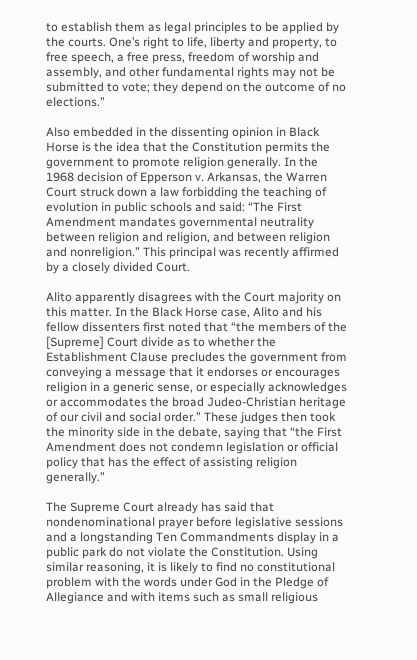to establish them as legal principles to be applied by the courts. One’s right to life, liberty and property, to free speech, a free press, freedom of worship and assembly, and other fundamental rights may not be submitted to vote; they depend on the outcome of no elections.”

Also embedded in the dissenting opinion in Black Horse is the idea that the Constitution permits the government to promote religion generally. In the 1968 decision of Epperson v. Arkansas, the Warren Court struck down a law forbidding the teaching of evolution in public schools and said: “The First Amendment mandates governmental neutrality between religion and religion, and between religion and nonreligion.” This principal was recently affirmed by a closely divided Court.

Alito apparently disagrees with the Court majority on this matter. In the Black Horse case, Alito and his fellow dissenters first noted that “the members of the [Supreme] Court divide as to whether the Establishment Clause precludes the government from conveying a message that it endorses or encourages religion in a generic sense, or especially acknowledges or accommodates the broad Judeo-Christian heritage of our civil and social order.” These judges then took the minority side in the debate, saying that “the First Amendment does not condemn legislation or official policy that has the effect of assisting religion generally.”

The Supreme Court already has said that nondenominational prayer before legislative sessions and a longstanding Ten Commandments display in a public park do not violate the Constitution. Using similar reasoning, it is likely to find no constitutional problem with the words under God in the Pledge of Allegiance and with items such as small religious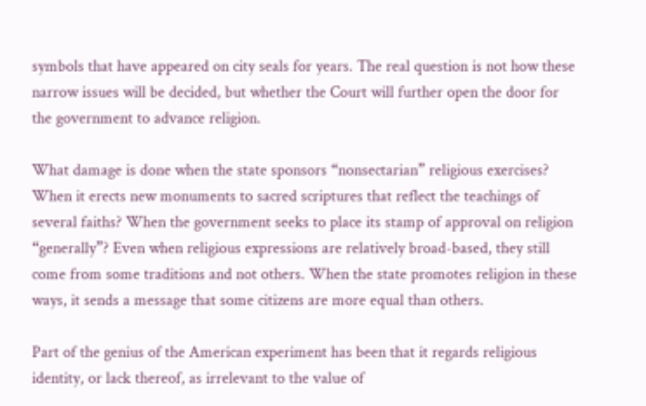symbols that have appeared on city seals for years. The real question is not how these narrow issues will be decided, but whether the Court will further open the door for the government to advance religion.

What damage is done when the state sponsors “nonsectarian” religious exercises? When it erects new monuments to sacred scriptures that reflect the teachings of several faiths? When the government seeks to place its stamp of approval on religion “generally”? Even when religious expressions are relatively broad-based, they still come from some traditions and not others. When the state promotes religion in these ways, it sends a message that some citizens are more equal than others.

Part of the genius of the American experiment has been that it regards religious identity, or lack thereof, as irrelevant to the value of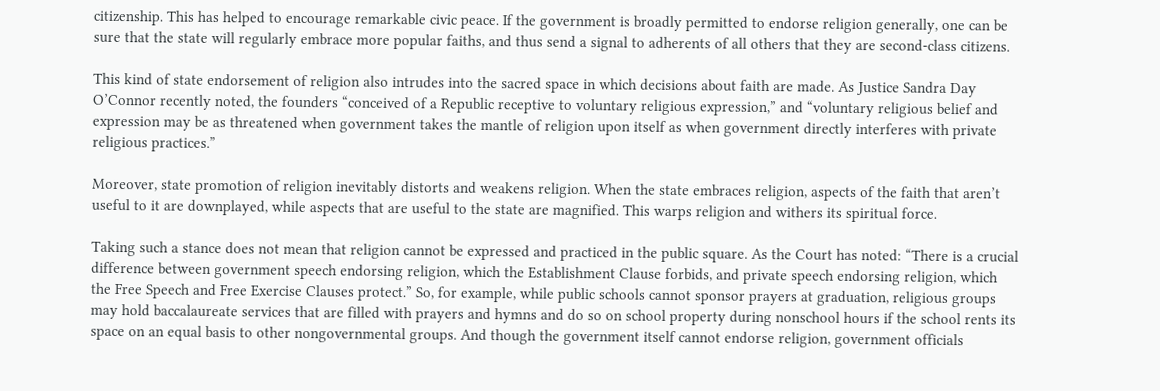citizenship. This has helped to encourage remarkable civic peace. If the government is broadly permitted to endorse religion generally, one can be sure that the state will regularly embrace more popular faiths, and thus send a signal to adherents of all others that they are second-class citizens.

This kind of state endorsement of religion also intrudes into the sacred space in which decisions about faith are made. As Justice Sandra Day O’Connor recently noted, the founders “conceived of a Republic receptive to voluntary religious expression,” and “voluntary religious belief and expression may be as threatened when government takes the mantle of religion upon itself as when government directly interferes with private religious practices.”

Moreover, state promotion of religion inevitably distorts and weakens religion. When the state embraces religion, aspects of the faith that aren’t useful to it are downplayed, while aspects that are useful to the state are magnified. This warps religion and withers its spiritual force.

Taking such a stance does not mean that religion cannot be expressed and practiced in the public square. As the Court has noted: “There is a crucial difference between government speech endorsing religion, which the Establishment Clause forbids, and private speech endorsing religion, which the Free Speech and Free Exercise Clauses protect.” So, for example, while public schools cannot sponsor prayers at graduation, religious groups may hold baccalaureate services that are filled with prayers and hymns and do so on school property during nonschool hours if the school rents its space on an equal basis to other nongovernmental groups. And though the government itself cannot endorse religion, government officials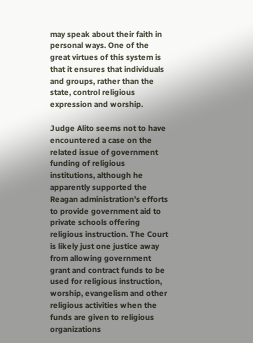may speak about their faith in personal ways. One of the great virtues of this system is that it ensures that individuals and groups, rather than the state, control religious expression and worship.

Judge Alito seems not to have encountered a case on the related issue of government funding of religious institutions, although he apparently supported the Reagan administration’s efforts to provide government aid to private schools offering religious instruction. The Court is likely just one justice away from allowing government grant and contract funds to be used for religious instruction, worship, evangelism and other religious activities when the funds are given to religious organizations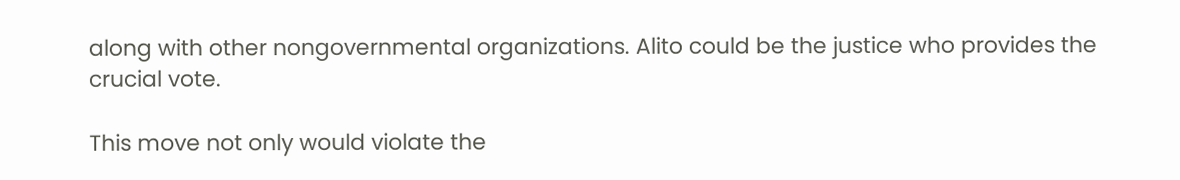along with other nongovernmental organizations. Alito could be the justice who provides the crucial vote.

This move not only would violate the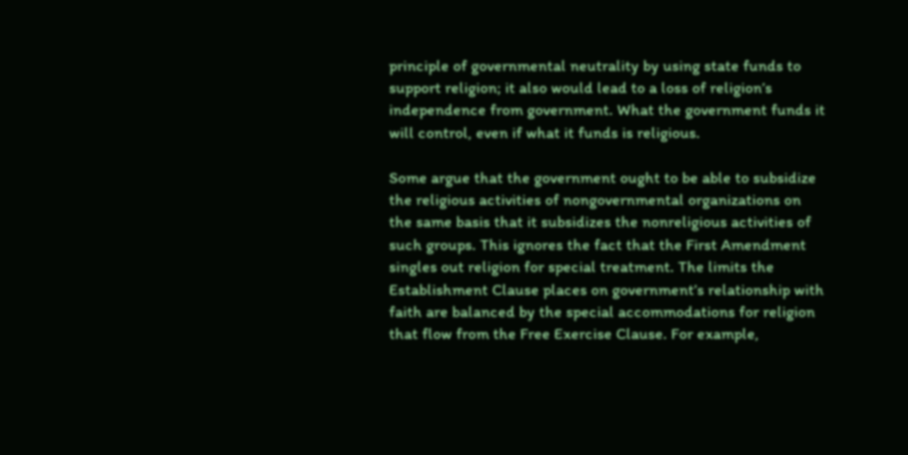principle of governmental neutrality by using state funds to support religion; it also would lead to a loss of religion’s independence from government. What the government funds it will control, even if what it funds is religious.

Some argue that the government ought to be able to subsidize the religious activities of nongovernmental organizations on the same basis that it subsidizes the nonreligious activities of such groups. This ignores the fact that the First Amendment singles out religion for special treatment. The limits the Establishment Clause places on government’s relationship with faith are balanced by the special accommodations for religion that flow from the Free Exercise Clause. For example,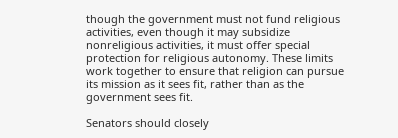though the government must not fund religious activities, even though it may subsidize nonreligious activities, it must offer special protection for religious autonomy. These limits work together to ensure that religion can pursue its mission as it sees fit, rather than as the government sees fit.

Senators should closely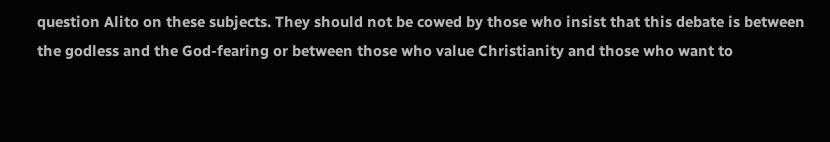question Alito on these subjects. They should not be cowed by those who insist that this debate is between the godless and the God-fearing or between those who value Christianity and those who want to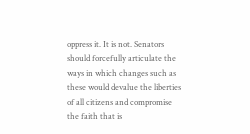oppress it. It is not. Senators should forcefully articulate the ways in which changes such as these would devalue the liberties of all citizens and compromise the faith that is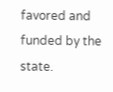favored and funded by the state.